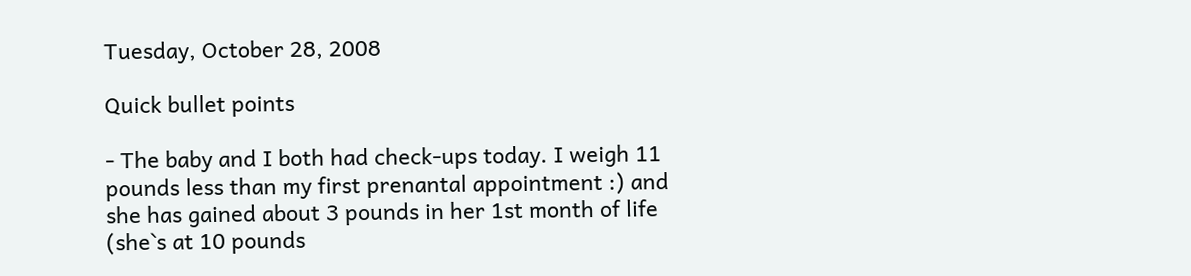Tuesday, October 28, 2008

Quick bullet points

- The baby and I both had check-ups today. I weigh 11 pounds less than my first prenantal appointment :) and she has gained about 3 pounds in her 1st month of life (she`s at 10 pounds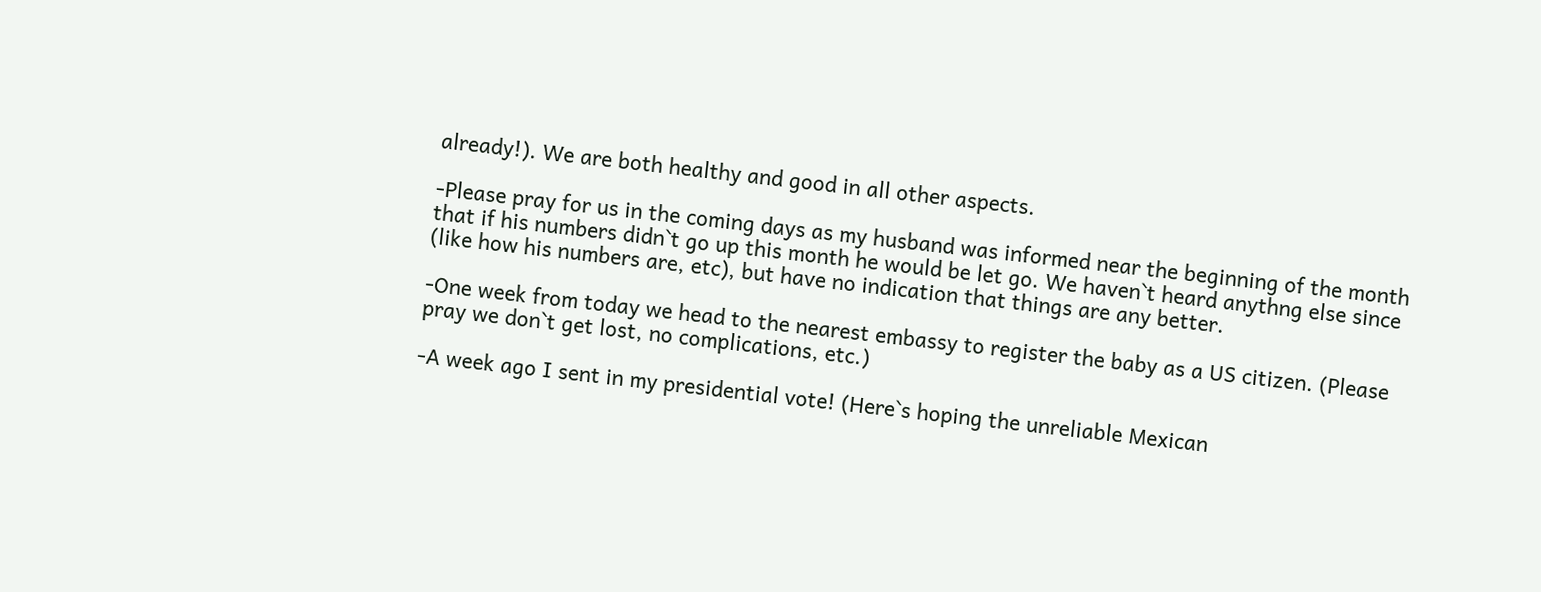already!). We are both healthy and good in all other aspects.

-Please pray for us in the coming days as my husband was informed near the beginning of the month that if his numbers didn`t go up this month he would be let go. We haven`t heard anythng else since (like how his numbers are, etc), but have no indication that things are any better.

-One week from today we head to the nearest embassy to register the baby as a US citizen. (Please pray we don`t get lost, no complications, etc.)

-A week ago I sent in my presidential vote! (Here`s hoping the unreliable Mexican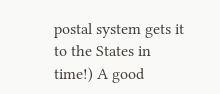postal system gets it to the States in time!) A good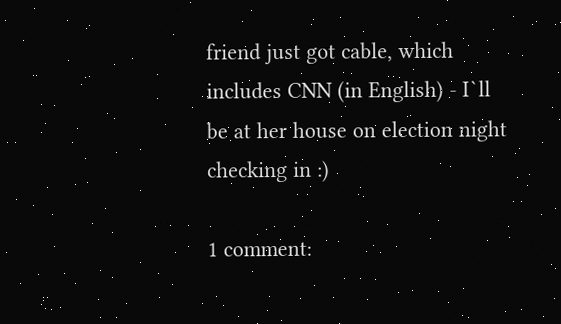friend just got cable, which includes CNN (in English) - I`ll be at her house on election night checking in :)

1 comment: